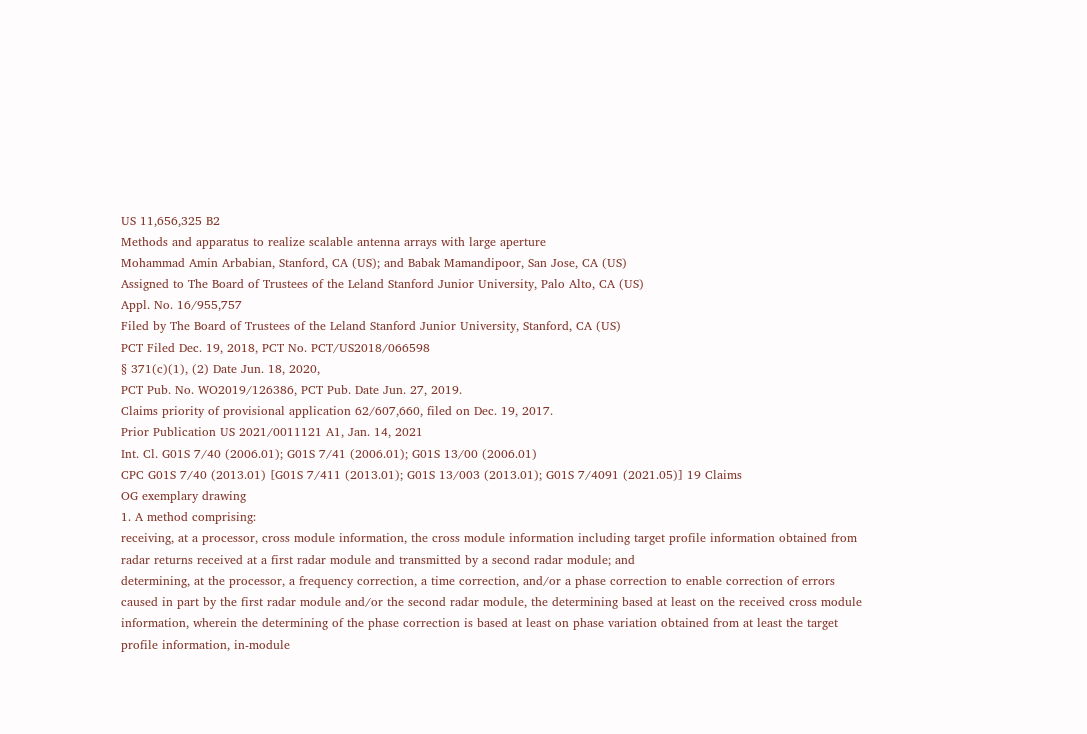US 11,656,325 B2
Methods and apparatus to realize scalable antenna arrays with large aperture
Mohammad Amin Arbabian, Stanford, CA (US); and Babak Mamandipoor, San Jose, CA (US)
Assigned to The Board of Trustees of the Leland Stanford Junior University, Palo Alto, CA (US)
Appl. No. 16/955,757
Filed by The Board of Trustees of the Leland Stanford Junior University, Stanford, CA (US)
PCT Filed Dec. 19, 2018, PCT No. PCT/US2018/066598
§ 371(c)(1), (2) Date Jun. 18, 2020,
PCT Pub. No. WO2019/126386, PCT Pub. Date Jun. 27, 2019.
Claims priority of provisional application 62/607,660, filed on Dec. 19, 2017.
Prior Publication US 2021/0011121 A1, Jan. 14, 2021
Int. Cl. G01S 7/40 (2006.01); G01S 7/41 (2006.01); G01S 13/00 (2006.01)
CPC G01S 7/40 (2013.01) [G01S 7/411 (2013.01); G01S 13/003 (2013.01); G01S 7/4091 (2021.05)] 19 Claims
OG exemplary drawing
1. A method comprising:
receiving, at a processor, cross module information, the cross module information including target profile information obtained from radar returns received at a first radar module and transmitted by a second radar module; and
determining, at the processor, a frequency correction, a time correction, and/or a phase correction to enable correction of errors caused in part by the first radar module and/or the second radar module, the determining based at least on the received cross module information, wherein the determining of the phase correction is based at least on phase variation obtained from at least the target profile information, in-module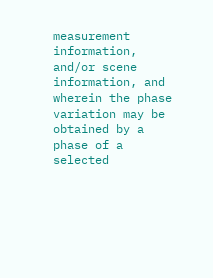measurement information, and/or scene information, and wherein the phase variation may be obtained by a phase of a selected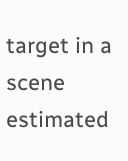target in a scene estimated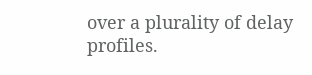over a plurality of delay profiles.